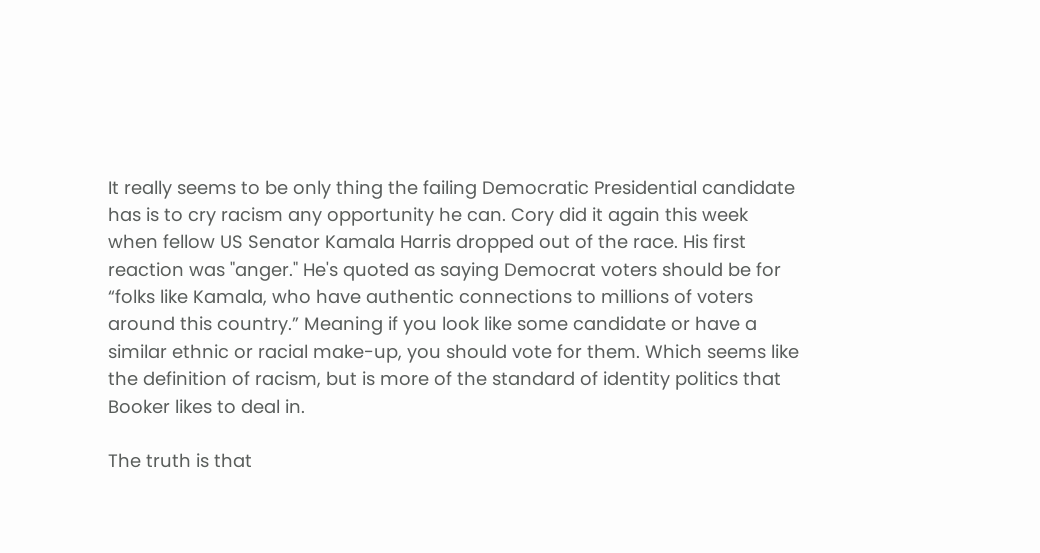It really seems to be only thing the failing Democratic Presidential candidate has is to cry racism any opportunity he can. Cory did it again this week when fellow US Senator Kamala Harris dropped out of the race. His first reaction was "anger." He's quoted as saying Democrat voters should be for “folks like Kamala, who have authentic connections to millions of voters around this country.” Meaning if you look like some candidate or have a similar ethnic or racial make-up, you should vote for them. Which seems like the definition of racism, but is more of the standard of identity politics that Booker likes to deal in.

The truth is that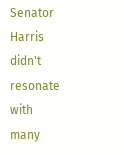Senator Harris didn't resonate with many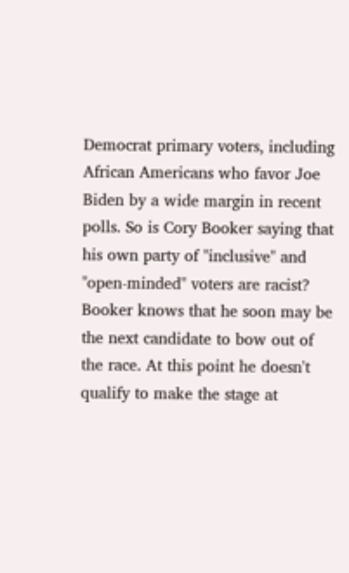Democrat primary voters, including African Americans who favor Joe Biden by a wide margin in recent polls. So is Cory Booker saying that his own party of "inclusive" and "open-minded" voters are racist? Booker knows that he soon may be the next candidate to bow out of the race. At this point he doesn't qualify to make the stage at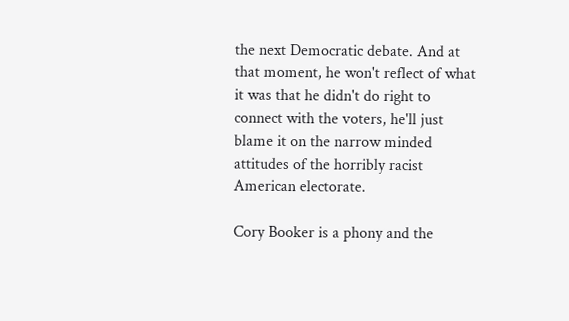the next Democratic debate. And at that moment, he won't reflect of what it was that he didn't do right to connect with the voters, he'll just blame it on the narrow minded attitudes of the horribly racist American electorate.

Cory Booker is a phony and the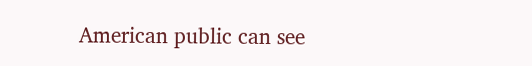American public can see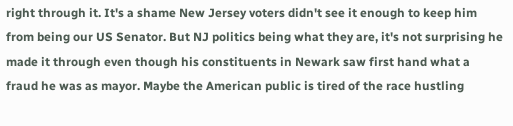right through it. It's a shame New Jersey voters didn't see it enough to keep him from being our US Senator. But NJ politics being what they are, it's not surprising he made it through even though his constituents in Newark saw first hand what a fraud he was as mayor. Maybe the American public is tired of the race hustling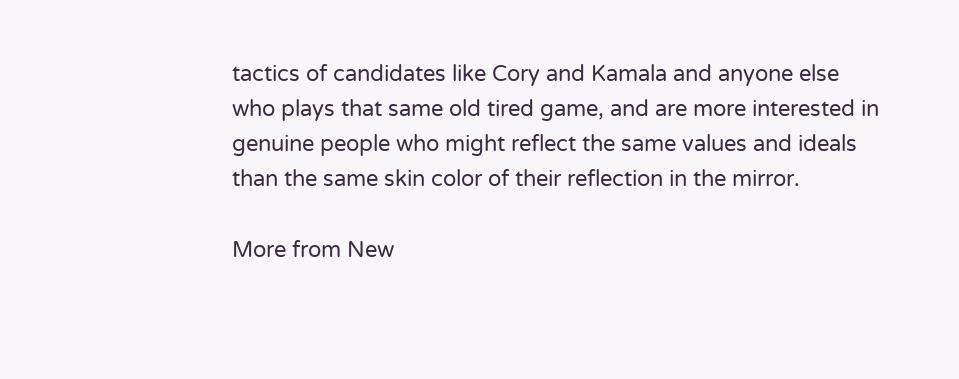tactics of candidates like Cory and Kamala and anyone else who plays that same old tired game, and are more interested in genuine people who might reflect the same values and ideals than the same skin color of their reflection in the mirror.

More from New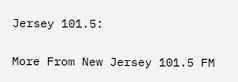Jersey 101.5:

More From New Jersey 101.5 FM